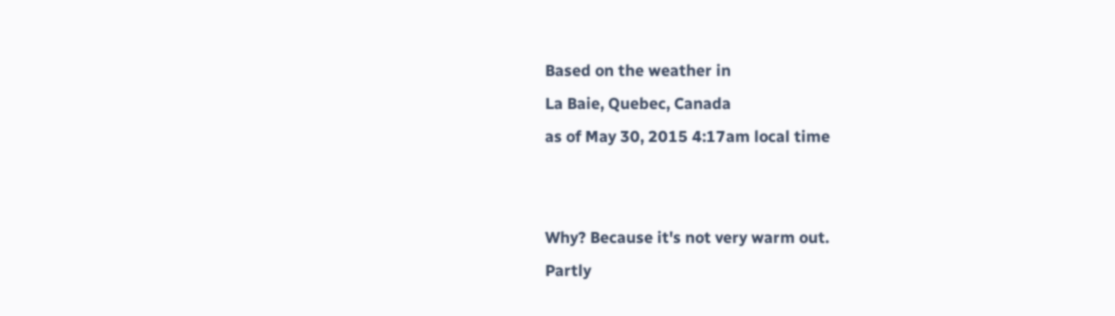Based on the weather in
La Baie, Quebec, Canada
as of May 30, 2015 4:17am local time


Why? Because it's not very warm out.
Partly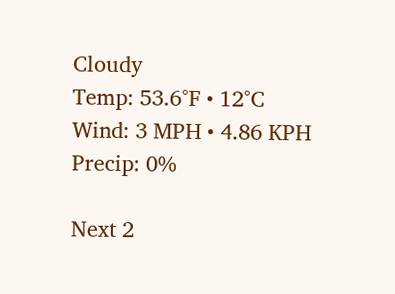Cloudy
Temp: 53.6°F • 12°C
Wind: 3 MPH • 4.86 KPH
Precip: 0%

Next 2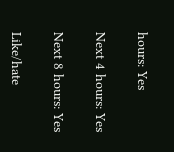hours: Yes

Next 4 hours: Yes

Next 8 hours: Yes

Like/hate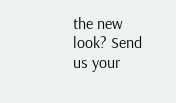the new look? Send us your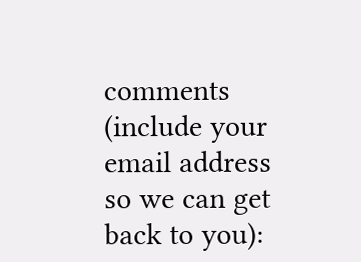comments (include your email address so we can get back to you):